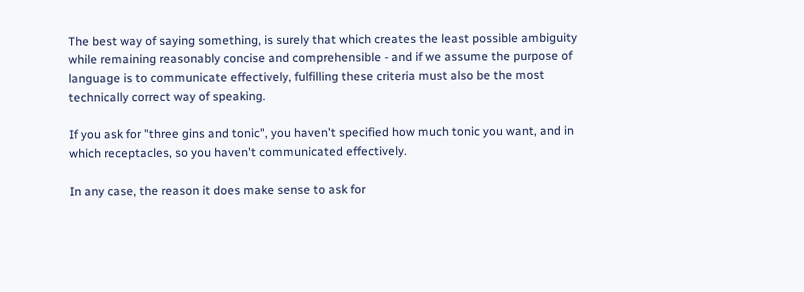The best way of saying something, is surely that which creates the least possible ambiguity while remaining reasonably concise and comprehensible - and if we assume the purpose of language is to communicate effectively, fulfilling these criteria must also be the most technically correct way of speaking.

If you ask for "three gins and tonic", you haven't specified how much tonic you want, and in which receptacles, so you haven't communicated effectively.

In any case, the reason it does make sense to ask for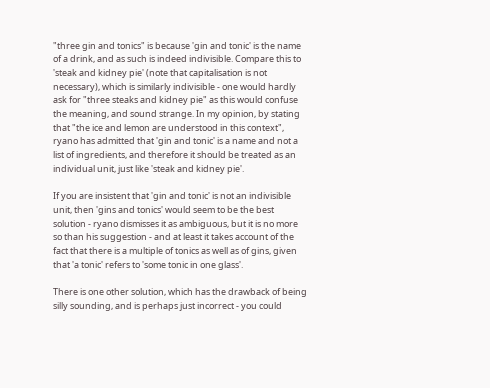"three gin and tonics" is because 'gin and tonic' is the name of a drink, and as such is indeed indivisible. Compare this to 'steak and kidney pie' (note that capitalisation is not necessary), which is similarly indivisible - one would hardly ask for "three steaks and kidney pie" as this would confuse the meaning, and sound strange. In my opinion, by stating that "the ice and lemon are understood in this context", ryano has admitted that 'gin and tonic' is a name and not a list of ingredients, and therefore it should be treated as an individual unit, just like 'steak and kidney pie'.

If you are insistent that 'gin and tonic' is not an indivisible unit, then 'gins and tonics' would seem to be the best solution - ryano dismisses it as ambiguous, but it is no more so than his suggestion - and at least it takes account of the fact that there is a multiple of tonics as well as of gins, given that 'a tonic' refers to 'some tonic in one glass'.

There is one other solution, which has the drawback of being silly sounding, and is perhaps just incorrect - you could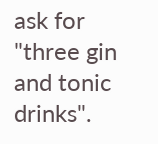ask for "three gin and tonic drinks".